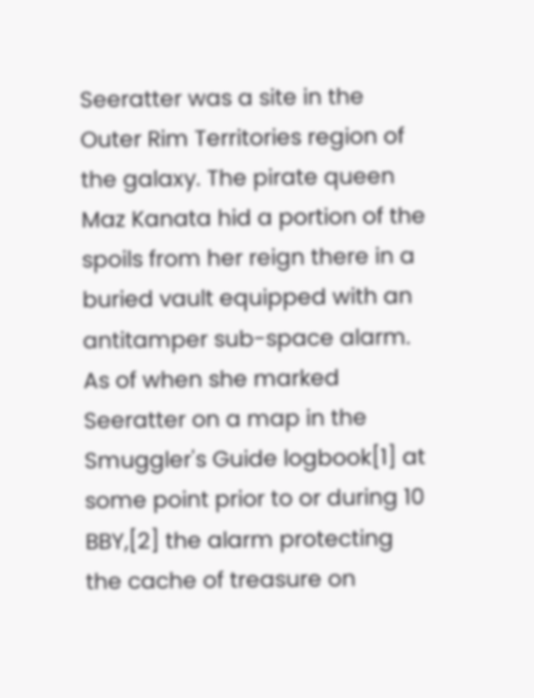Seeratter was a site in the Outer Rim Territories region of the galaxy. The pirate queen Maz Kanata hid a portion of the spoils from her reign there in a buried vault equipped with an antitamper sub-space alarm. As of when she marked Seeratter on a map in the Smuggler's Guide logbook[1] at some point prior to or during 10 BBY,[2] the alarm protecting the cache of treasure on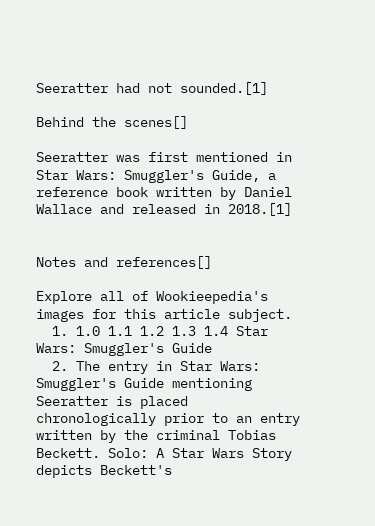Seeratter had not sounded.[1]

Behind the scenes[]

Seeratter was first mentioned in Star Wars: Smuggler's Guide, a reference book written by Daniel Wallace and released in 2018.[1]


Notes and references[]

Explore all of Wookieepedia's images for this article subject.
  1. 1.0 1.1 1.2 1.3 1.4 Star Wars: Smuggler's Guide
  2. The entry in Star Wars: Smuggler's Guide mentioning Seeratter is placed chronologically prior to an entry written by the criminal Tobias Beckett. Solo: A Star Wars Story depicts Beckett's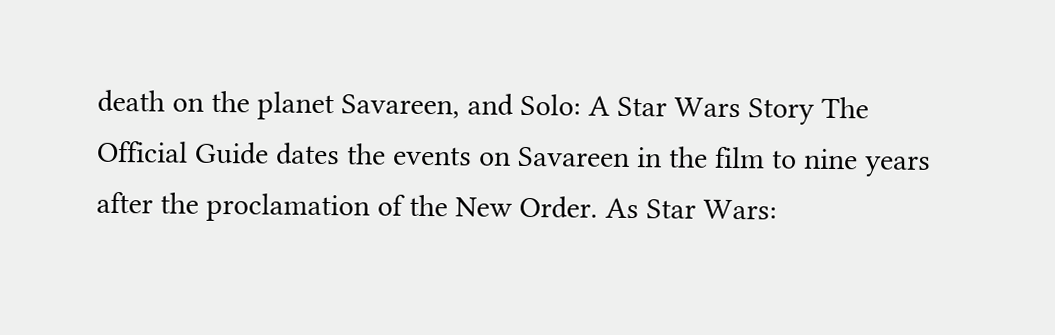death on the planet Savareen, and Solo: A Star Wars Story The Official Guide dates the events on Savareen in the film to nine years after the proclamation of the New Order. As Star Wars: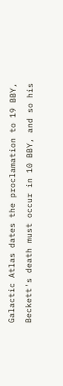Galactic Atlas dates the proclamation to 19 BBY, Beckett's death must occur in 10 BBY, and so his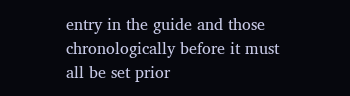entry in the guide and those chronologically before it must all be set prior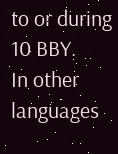to or during 10 BBY.
In other languages